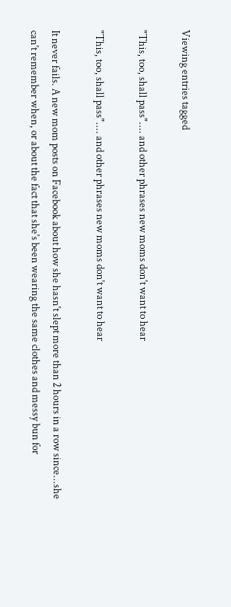Viewing entries tagged

"This, too, shall pass".... and other phrases new moms don't want to hear

"This, too, shall pass".... and other phrases new moms don't want to hear

It never fails. A new mom posts on Facebook about how she hasn't slept more than 2 hours in a row since...she can't remember when, or about the fact that she's been wearing the same clothes and messy bun for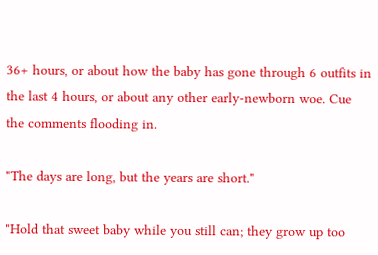36+ hours, or about how the baby has gone through 6 outfits in the last 4 hours, or about any other early-newborn woe. Cue the comments flooding in.

"The days are long, but the years are short."

"Hold that sweet baby while you still can; they grow up too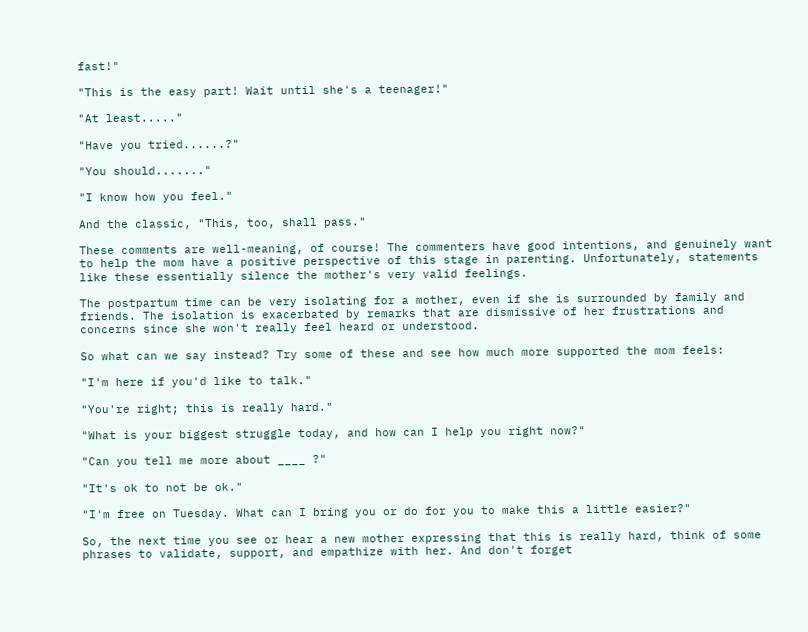fast!"

"This is the easy part! Wait until she's a teenager!"

"At least....."

"Have you tried......?"

"You should......."

"I know how you feel."

And the classic, "This, too, shall pass."

These comments are well-meaning, of course! The commenters have good intentions, and genuinely want to help the mom have a positive perspective of this stage in parenting. Unfortunately, statements like these essentially silence the mother's very valid feelings.

The postpartum time can be very isolating for a mother, even if she is surrounded by family and friends. The isolation is exacerbated by remarks that are dismissive of her frustrations and concerns since she won't really feel heard or understood.

So what can we say instead? Try some of these and see how much more supported the mom feels:

"I'm here if you'd like to talk."

"You're right; this is really hard."

"What is your biggest struggle today, and how can I help you right now?"

"Can you tell me more about ____ ?"

"It's ok to not be ok."

"I'm free on Tuesday. What can I bring you or do for you to make this a little easier?"

So, the next time you see or hear a new mother expressing that this is really hard, think of some phrases to validate, support, and empathize with her. And don't forget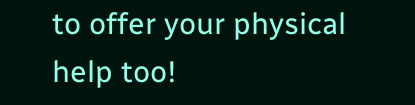to offer your physical help too!